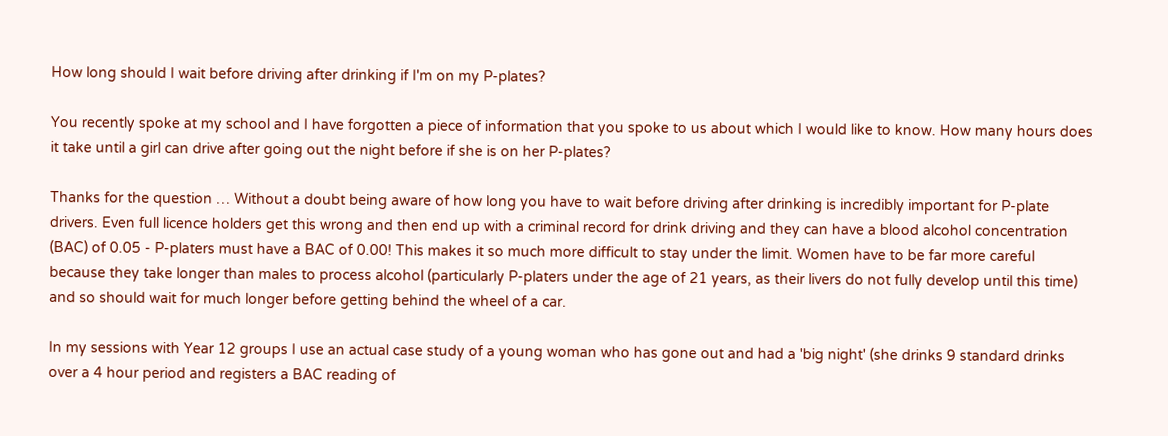How long should I wait before driving after drinking if I'm on my P-plates?

You recently spoke at my school and I have forgotten a piece of information that you spoke to us about which I would like to know. How many hours does it take until a girl can drive after going out the night before if she is on her P-plates?

Thanks for the question … Without a doubt being aware of how long you have to wait before driving after drinking is incredibly important for P-plate drivers. Even full licence holders get this wrong and then end up with a criminal record for drink driving and they can have a blood alcohol concentration (BAC) of 0.05 - P-platers must have a BAC of 0.00! This makes it so much more difficult to stay under the limit. Women have to be far more careful because they take longer than males to process alcohol (particularly P-platers under the age of 21 years, as their livers do not fully develop until this time) and so should wait for much longer before getting behind the wheel of a car.

In my sessions with Year 12 groups I use an actual case study of a young woman who has gone out and had a 'big night' (she drinks 9 standard drinks over a 4 hour period and registers a BAC reading of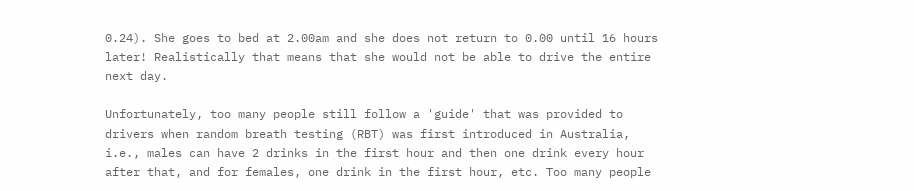0.24). She goes to bed at 2.00am and she does not return to 0.00 until 16 hours later! Realistically that means that she would not be able to drive the entire next day.

Unfortunately, too many people still follow a 'guide' that was provided to drivers when random breath testing (RBT) was first introduced in Australia, i.e., males can have 2 drinks in the first hour and then one drink every hour after that, and for females, one drink in the first hour, etc. Too many people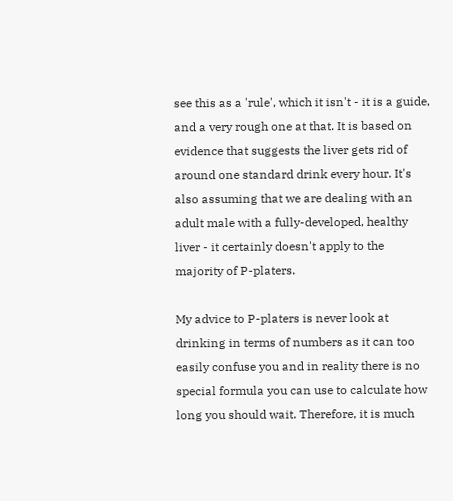see this as a 'rule', which it isn't - it is a guide, and a very rough one at that. It is based on evidence that suggests the liver gets rid of around one standard drink every hour. It's also assuming that we are dealing with an adult male with a fully-developed, healthy liver - it certainly doesn't apply to the majority of P-platers.

My advice to P-platers is never look at drinking in terms of numbers as it can too easily confuse you and in reality there is no special formula you can use to calculate how long you should wait. Therefore, it is much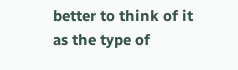better to think of it as the type of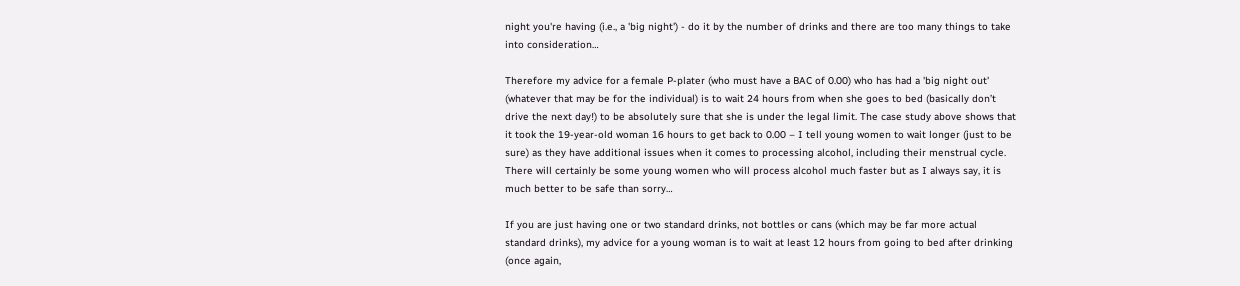night you're having (i.e., a 'big night') - do it by the number of drinks and there are too many things to take into consideration…

Therefore my advice for a female P-plater (who must have a BAC of 0.00) who has had a 'big night out' (whatever that may be for the individual) is to wait 24 hours from when she goes to bed (basically don’t drive the next day!) to be absolutely sure that she is under the legal limit. The case study above shows that it took the 19-year-old woman 16 hours to get back to 0.00 – I tell young women to wait longer (just to be sure) as they have additional issues when it comes to processing alcohol, including their menstrual cycle. There will certainly be some young women who will process alcohol much faster but as I always say, it is much better to be safe than sorry…

If you are just having one or two standard drinks, not bottles or cans (which may be far more actual standard drinks), my advice for a young woman is to wait at least 12 hours from going to bed after drinking (once again,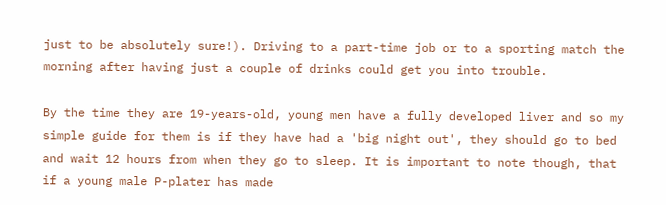just to be absolutely sure!). Driving to a part-time job or to a sporting match the morning after having just a couple of drinks could get you into trouble.

By the time they are 19-years-old, young men have a fully developed liver and so my simple guide for them is if they have had a 'big night out', they should go to bed and wait 12 hours from when they go to sleep. It is important to note though, that if a young male P-plater has made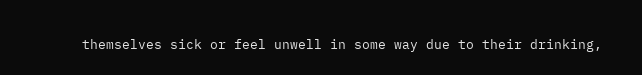themselves sick or feel unwell in some way due to their drinking,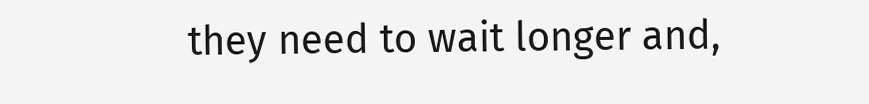they need to wait longer and,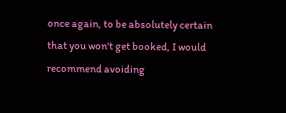once again, to be absolutely certain that you won't get booked, I would recommend avoiding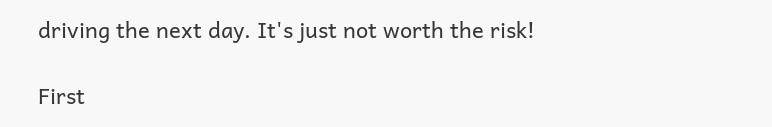driving the next day. It's just not worth the risk!

First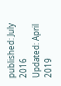published: July 2016
Updated: April 2019